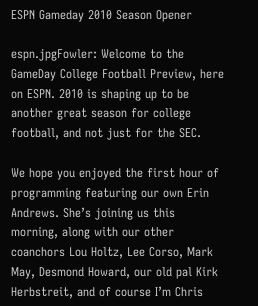ESPN Gameday 2010 Season Opener

espn.jpgFowler: Welcome to the GameDay College Football Preview, here on ESPN. 2010 is shaping up to be another great season for college football, and not just for the SEC.

We hope you enjoyed the first hour of programming featuring our own Erin Andrews. She’s joining us this morning, along with our other coanchors Lou Holtz, Lee Corso, Mark May, Desmond Howard, our old pal Kirk Herbstreit, and of course I’m Chris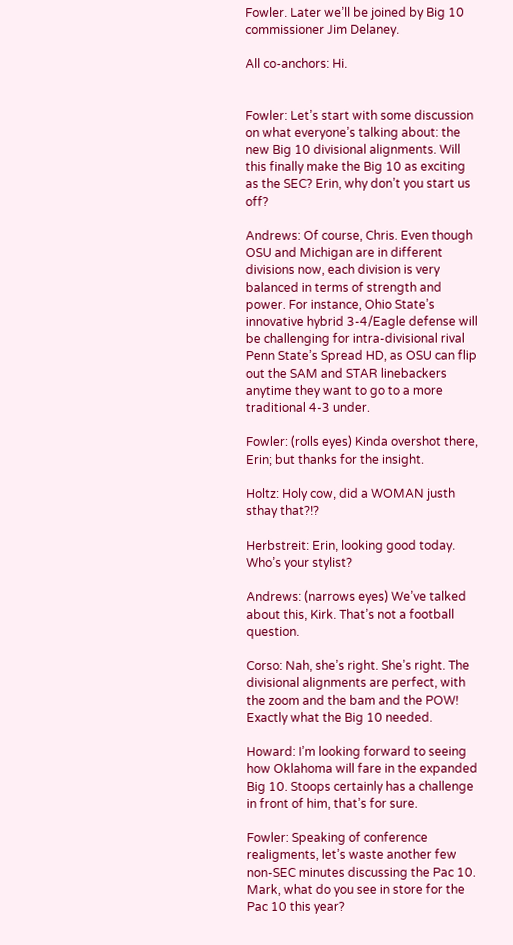Fowler. Later we’ll be joined by Big 10 commissioner Jim Delaney.

All co-anchors: Hi.


Fowler: Let’s start with some discussion on what everyone’s talking about: the new Big 10 divisional alignments. Will this finally make the Big 10 as exciting as the SEC? Erin, why don’t you start us off?

Andrews: Of course, Chris. Even though OSU and Michigan are in different divisions now, each division is very balanced in terms of strength and power. For instance, Ohio State’s innovative hybrid 3-4/Eagle defense will be challenging for intra-divisional rival Penn State’s Spread HD, as OSU can flip out the SAM and STAR linebackers anytime they want to go to a more traditional 4-3 under.

Fowler: (rolls eyes) Kinda overshot there, Erin; but thanks for the insight.

Holtz: Holy cow, did a WOMAN justh sthay that?!?

Herbstreit: Erin, looking good today. Who’s your stylist?

Andrews: (narrows eyes) We’ve talked about this, Kirk. That’s not a football question.

Corso: Nah, she’s right. She’s right. The divisional alignments are perfect, with the zoom and the bam and the POW! Exactly what the Big 10 needed.

Howard: I’m looking forward to seeing how Oklahoma will fare in the expanded Big 10. Stoops certainly has a challenge in front of him, that’s for sure.

Fowler: Speaking of conference realigments, let’s waste another few non-SEC minutes discussing the Pac 10. Mark, what do you see in store for the Pac 10 this year?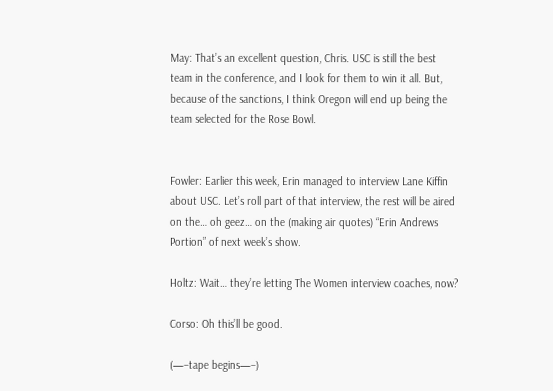May: That’s an excellent question, Chris. USC is still the best team in the conference, and I look for them to win it all. But, because of the sanctions, I think Oregon will end up being the team selected for the Rose Bowl.


Fowler: Earlier this week, Erin managed to interview Lane Kiffin about USC. Let’s roll part of that interview, the rest will be aired on the… oh geez… on the (making air quotes) “Erin Andrews Portion” of next week’s show.

Holtz: Wait… they’re letting The Women interview coaches, now?

Corso: Oh this’ll be good.

(—–tape begins—–)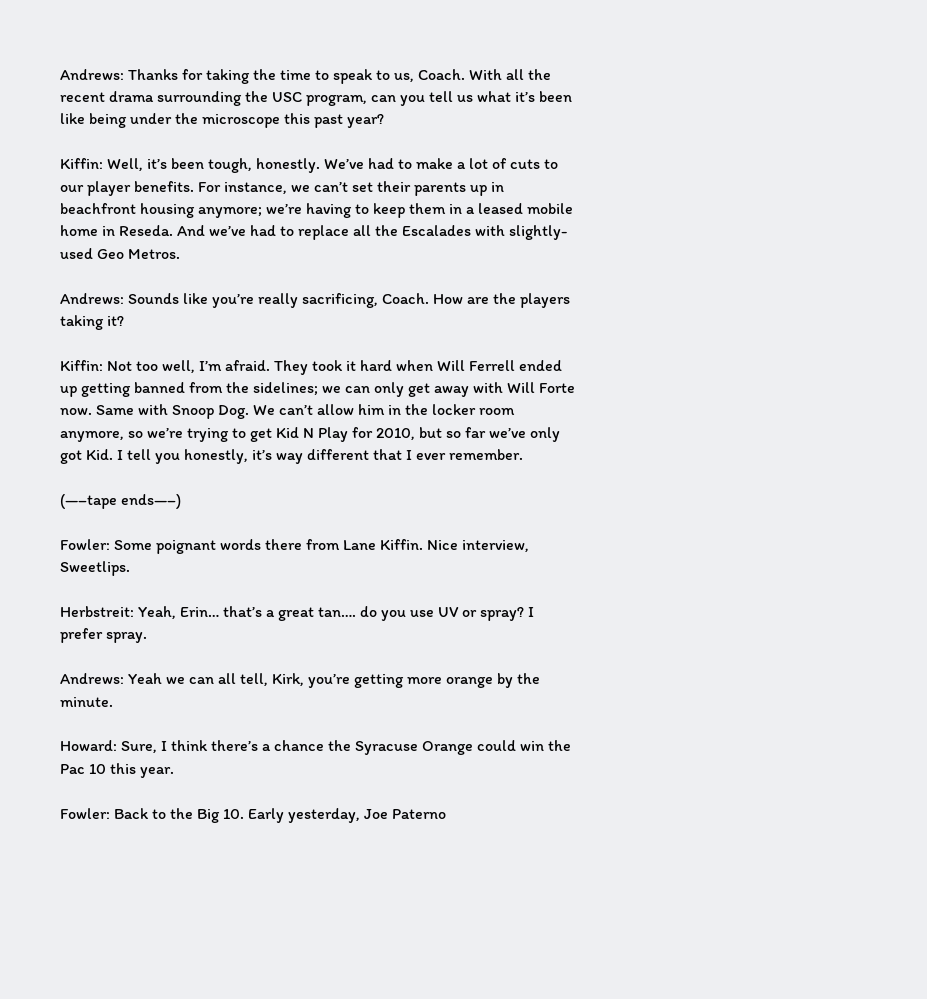Andrews: Thanks for taking the time to speak to us, Coach. With all the recent drama surrounding the USC program, can you tell us what it’s been like being under the microscope this past year?

Kiffin: Well, it’s been tough, honestly. We’ve had to make a lot of cuts to our player benefits. For instance, we can’t set their parents up in beachfront housing anymore; we’re having to keep them in a leased mobile home in Reseda. And we’ve had to replace all the Escalades with slightly-used Geo Metros.

Andrews: Sounds like you’re really sacrificing, Coach. How are the players taking it?

Kiffin: Not too well, I’m afraid. They took it hard when Will Ferrell ended up getting banned from the sidelines; we can only get away with Will Forte now. Same with Snoop Dog. We can’t allow him in the locker room anymore, so we’re trying to get Kid N Play for 2010, but so far we’ve only got Kid. I tell you honestly, it’s way different that I ever remember.

(—–tape ends—–)

Fowler: Some poignant words there from Lane Kiffin. Nice interview, Sweetlips.

Herbstreit: Yeah, Erin… that’s a great tan…. do you use UV or spray? I prefer spray.

Andrews: Yeah we can all tell, Kirk, you’re getting more orange by the minute.

Howard: Sure, I think there’s a chance the Syracuse Orange could win the Pac 10 this year.

Fowler: Back to the Big 10. Early yesterday, Joe Paterno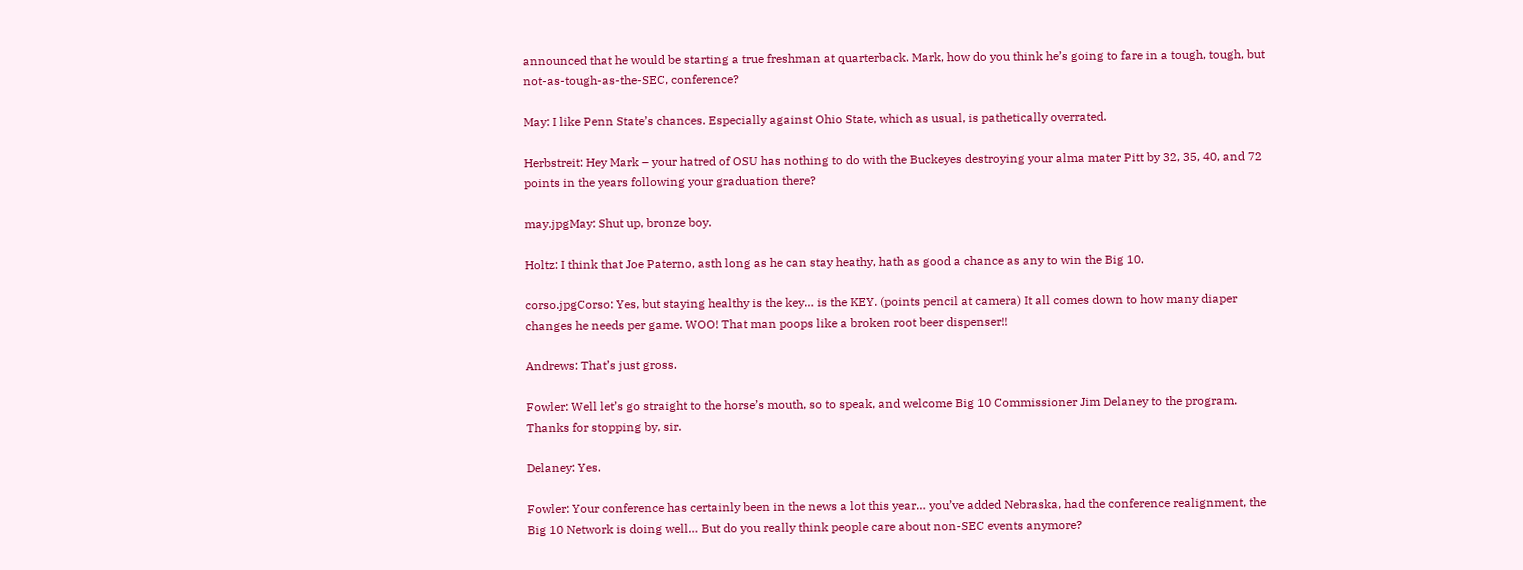announced that he would be starting a true freshman at quarterback. Mark, how do you think he’s going to fare in a tough, tough, but not-as-tough-as-the-SEC, conference?

May: I like Penn State’s chances. Especially against Ohio State, which as usual, is pathetically overrated.

Herbstreit: Hey Mark – your hatred of OSU has nothing to do with the Buckeyes destroying your alma mater Pitt by 32, 35, 40, and 72 points in the years following your graduation there?

may.jpgMay: Shut up, bronze boy.

Holtz: I think that Joe Paterno, asth long as he can stay heathy, hath as good a chance as any to win the Big 10.

corso.jpgCorso: Yes, but staying healthy is the key… is the KEY. (points pencil at camera) It all comes down to how many diaper changes he needs per game. WOO! That man poops like a broken root beer dispenser!!

Andrews: That’s just gross.

Fowler: Well let’s go straight to the horse’s mouth, so to speak, and welcome Big 10 Commissioner Jim Delaney to the program. Thanks for stopping by, sir.

Delaney: Yes.

Fowler: Your conference has certainly been in the news a lot this year… you’ve added Nebraska, had the conference realignment, the Big 10 Network is doing well… But do you really think people care about non-SEC events anymore?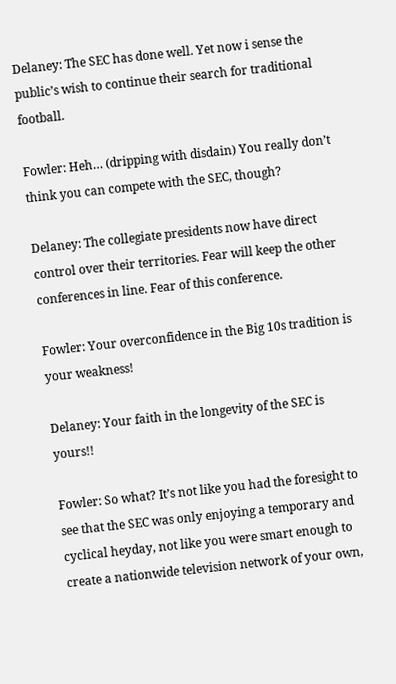Delaney: The SEC has done well. Yet now i sense the public’s wish to continue their search for traditional football.

Fowler: Heh… (dripping with disdain) You really don’t think you can compete with the SEC, though?

Delaney: The collegiate presidents now have direct control over their territories. Fear will keep the other conferences in line. Fear of this conference.

Fowler: Your overconfidence in the Big 10s tradition is your weakness!

Delaney: Your faith in the longevity of the SEC is yours!!

Fowler: So what? It’s not like you had the foresight to see that the SEC was only enjoying a temporary and cyclical heyday, not like you were smart enough to create a nationwide television network of your own,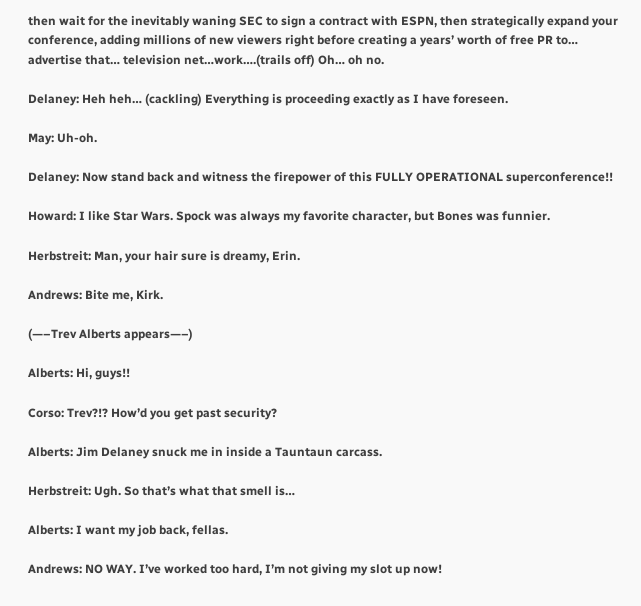then wait for the inevitably waning SEC to sign a contract with ESPN, then strategically expand your conference, adding millions of new viewers right before creating a years’ worth of free PR to… advertise that… television net…work….(trails off) Oh… oh no.

Delaney: Heh heh… (cackling) Everything is proceeding exactly as I have foreseen.

May: Uh-oh.

Delaney: Now stand back and witness the firepower of this FULLY OPERATIONAL superconference!!

Howard: I like Star Wars. Spock was always my favorite character, but Bones was funnier.

Herbstreit: Man, your hair sure is dreamy, Erin.

Andrews: Bite me, Kirk.

(—–Trev Alberts appears—–)

Alberts: Hi, guys!!

Corso: Trev?!? How’d you get past security?

Alberts: Jim Delaney snuck me in inside a Tauntaun carcass.

Herbstreit: Ugh. So that’s what that smell is…

Alberts: I want my job back, fellas.

Andrews: NO WAY. I’ve worked too hard, I’m not giving my slot up now!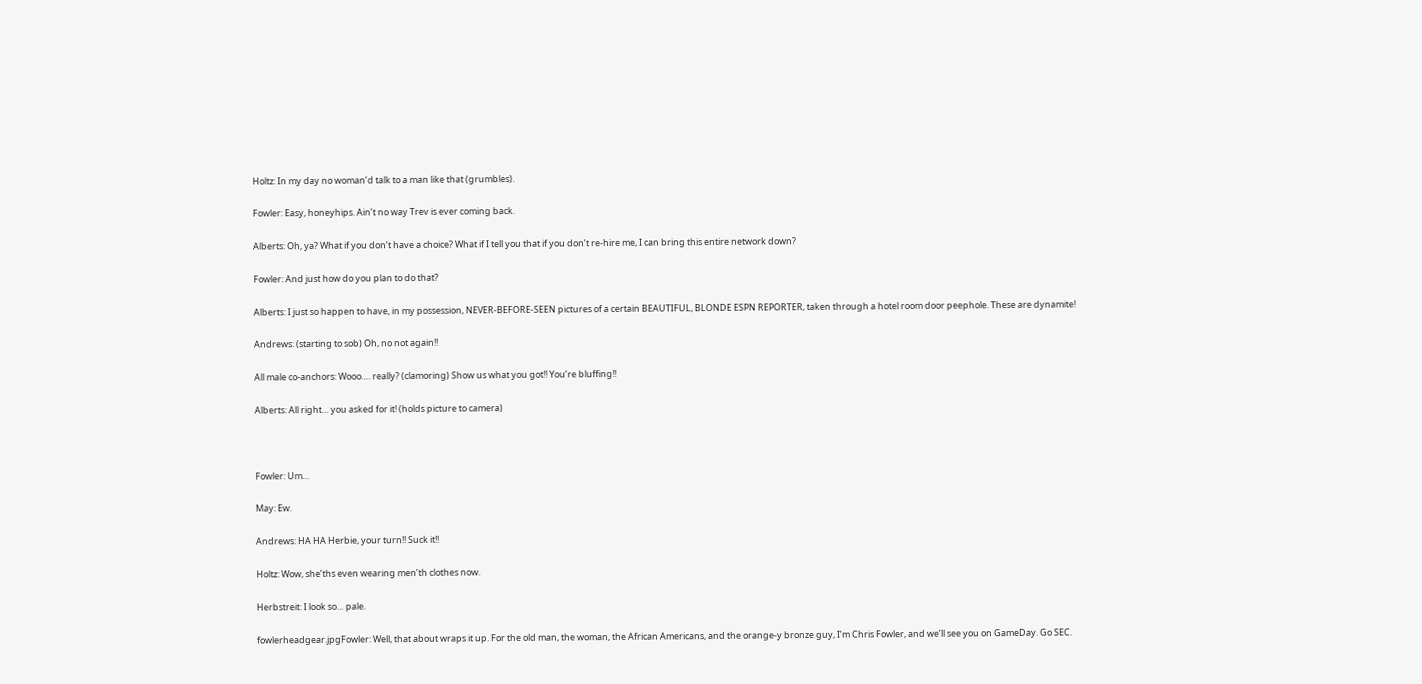Holtz: In my day no woman’d talk to a man like that (grumbles).

Fowler: Easy, honeyhips. Ain’t no way Trev is ever coming back.

Alberts: Oh, ya? What if you don’t have a choice? What if I tell you that if you don’t re-hire me, I can bring this entire network down?

Fowler: And just how do you plan to do that?

Alberts: I just so happen to have, in my possession, NEVER-BEFORE-SEEN pictures of a certain BEAUTIFUL, BLONDE ESPN REPORTER, taken through a hotel room door peephole. These are dynamite!

Andrews: (starting to sob) Oh, no not again!!

All male co-anchors: Wooo…. really? (clamoring) Show us what you got!! You’re bluffing!!

Alberts: All right… you asked for it! (holds picture to camera)



Fowler: Um…

May: Ew.

Andrews: HA HA Herbie, your turn!! Suck it!!

Holtz: Wow, she’ths even wearing men’th clothes now.

Herbstreit: I look so… pale.

fowlerheadgear.jpgFowler: Well, that about wraps it up. For the old man, the woman, the African Americans, and the orange-y bronze guy, I’m Chris Fowler, and we’ll see you on GameDay. Go SEC.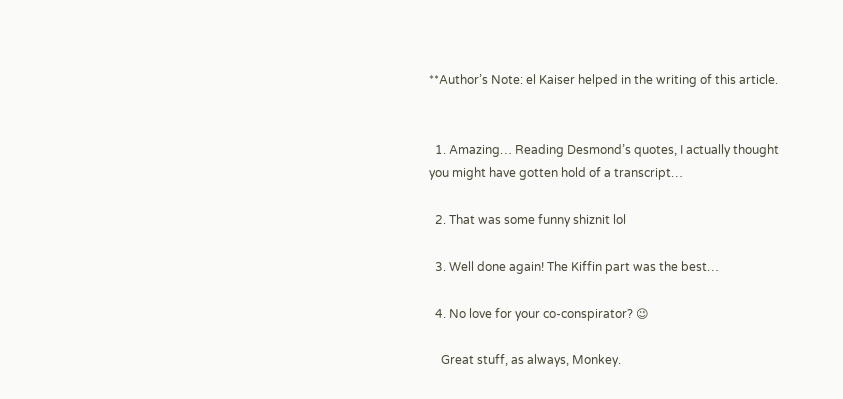**Author’s Note: el Kaiser helped in the writing of this article.


  1. Amazing… Reading Desmond’s quotes, I actually thought you might have gotten hold of a transcript…

  2. That was some funny shiznit lol

  3. Well done again! The Kiffin part was the best…

  4. No love for your co-conspirator? 😉

    Great stuff, as always, Monkey.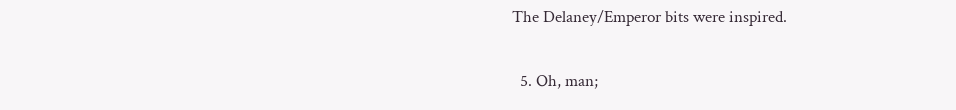The Delaney/Emperor bits were inspired.

  5. Oh, man;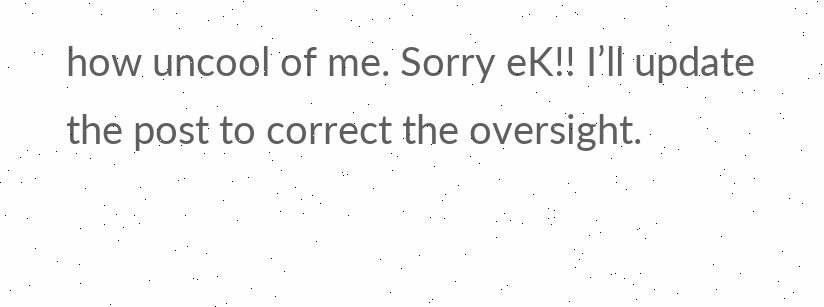how uncool of me. Sorry eK!! I’ll update the post to correct the oversight.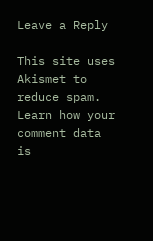Leave a Reply

This site uses Akismet to reduce spam. Learn how your comment data is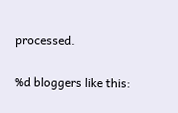processed.

%d bloggers like this: